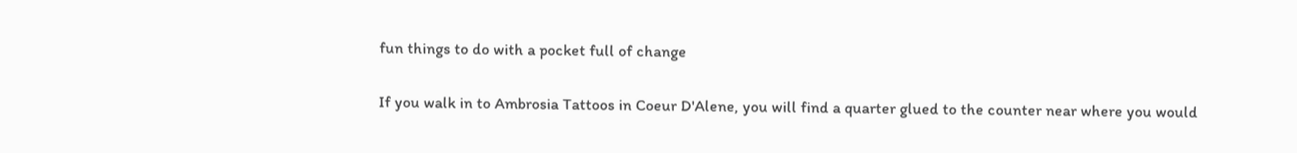fun things to do with a pocket full of change

If you walk in to Ambrosia Tattoos in Coeur D'Alene, you will find a quarter glued to the counter near where you would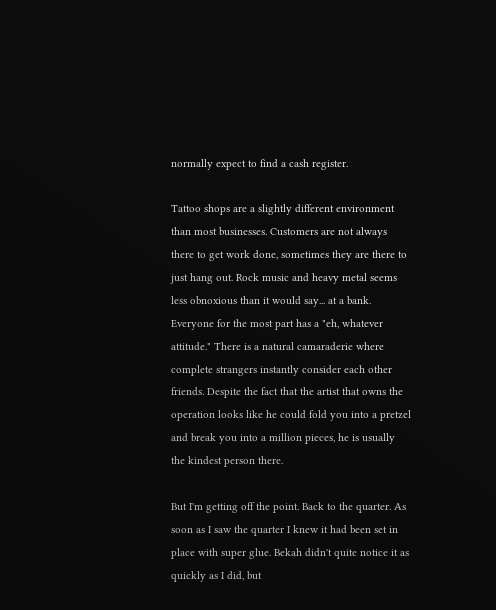normally expect to find a cash register.

Tattoo shops are a slightly different environment than most businesses. Customers are not always there to get work done, sometimes they are there to just hang out. Rock music and heavy metal seems less obnoxious than it would say... at a bank. Everyone for the most part has a "eh, whatever attitude." There is a natural camaraderie where complete strangers instantly consider each other friends. Despite the fact that the artist that owns the operation looks like he could fold you into a pretzel and break you into a million pieces, he is usually the kindest person there.

But I'm getting off the point. Back to the quarter. As soon as I saw the quarter I knew it had been set in place with super glue. Bekah didn't quite notice it as quickly as I did, but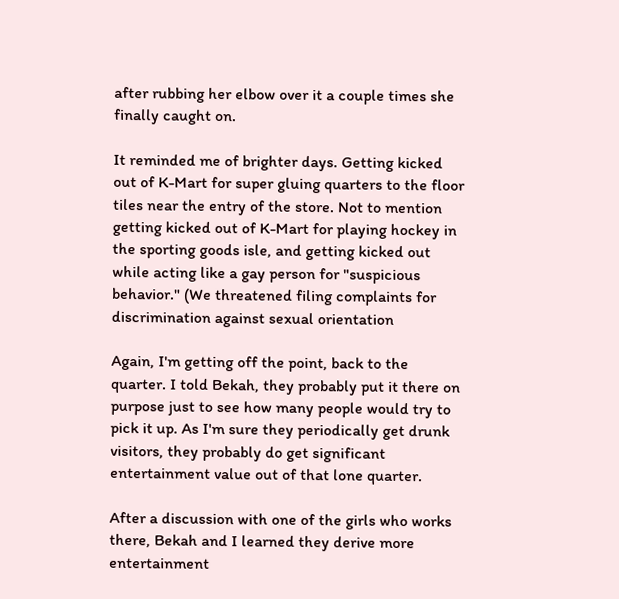after rubbing her elbow over it a couple times she finally caught on.

It reminded me of brighter days. Getting kicked out of K-Mart for super gluing quarters to the floor tiles near the entry of the store. Not to mention getting kicked out of K-Mart for playing hockey in the sporting goods isle, and getting kicked out while acting like a gay person for "suspicious behavior." (We threatened filing complaints for discrimination against sexual orientation

Again, I'm getting off the point, back to the quarter. I told Bekah, they probably put it there on purpose just to see how many people would try to pick it up. As I'm sure they periodically get drunk visitors, they probably do get significant entertainment value out of that lone quarter.

After a discussion with one of the girls who works there, Bekah and I learned they derive more entertainment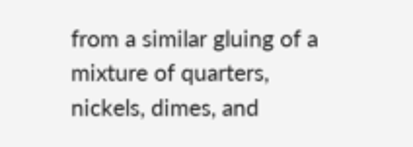from a similar gluing of a mixture of quarters, nickels, dimes, and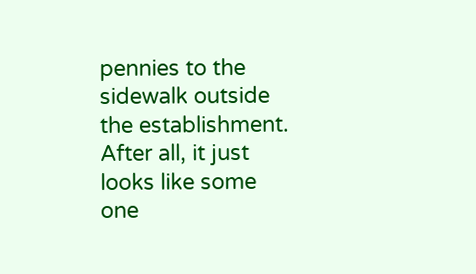pennies to the sidewalk outside the establishment. After all, it just looks like some one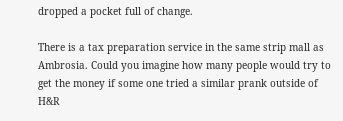dropped a pocket full of change.

There is a tax preparation service in the same strip mall as Ambrosia. Could you imagine how many people would try to get the money if some one tried a similar prank outside of H&R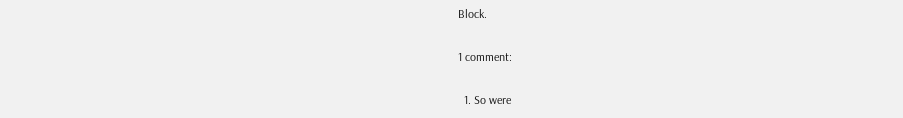Block.

1 comment:

  1. So were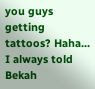you guys getting tattoos? Haha... I always told Bekah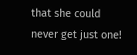that she could never get just one!